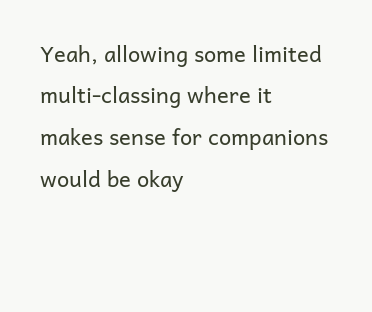Yeah, allowing some limited multi-classing where it makes sense for companions would be okay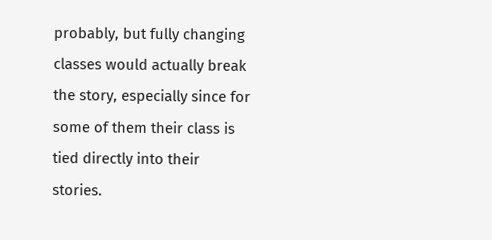probably, but fully changing classes would actually break the story, especially since for some of them their class is tied directly into their stories.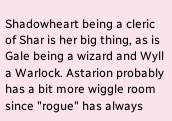Shadowheart being a cleric of Shar is her big thing, as is Gale being a wizard and Wyll a Warlock. Astarion probably has a bit more wiggle room since "rogue" has always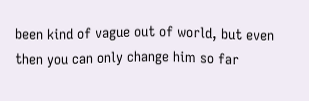been kind of vague out of world, but even then you can only change him so far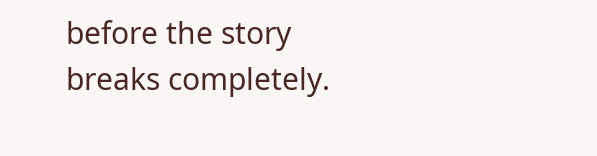before the story breaks completely.